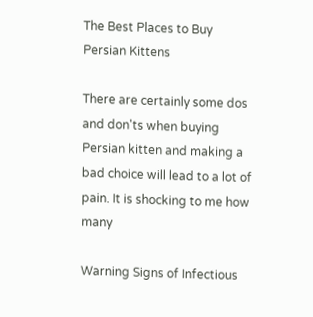The Best Places to Buy Persian Kittens

There are certainly some dos and don'ts when buying Persian kitten and making a bad choice will lead to a lot of pain. It is shocking to me how many

Warning Signs of Infectious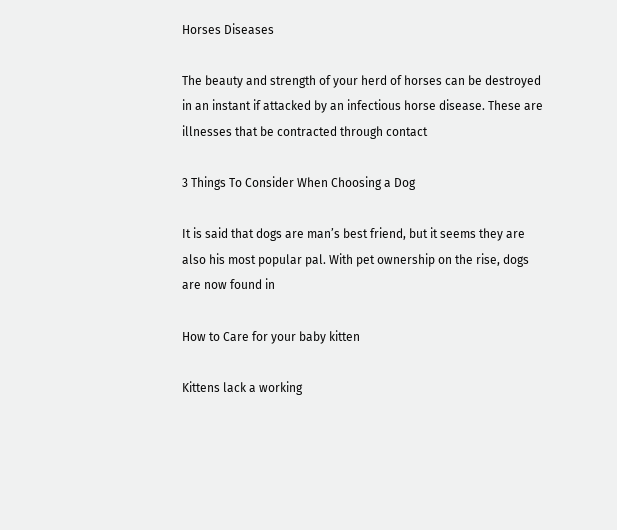Horses Diseases

The beauty and strength of your herd of horses can be destroyed in an instant if attacked by an infectious horse disease. These are illnesses that be contracted through contact

3 Things To Consider When Choosing a Dog

It is said that dogs are man’s best friend, but it seems they are also his most popular pal. With pet ownership on the rise, dogs are now found in

How to Care for your baby kitten

Kittens lack a working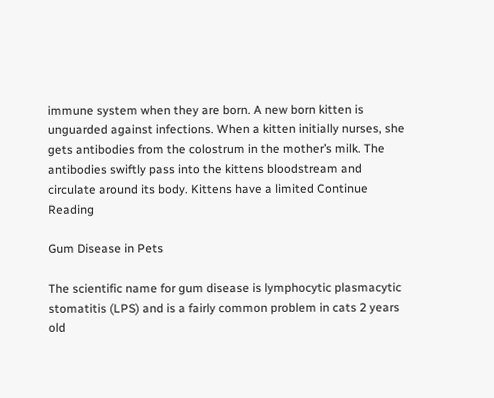immune system when they are born. A new born kitten is unguarded against infections. When a kitten initially nurses, she gets antibodies from the colostrum in the mother’s milk. The antibodies swiftly pass into the kittens bloodstream and circulate around its body. Kittens have a limited Continue Reading

Gum Disease in Pets

The scientific name for gum disease is lymphocytic plasmacytic stomatitis (LPS) and is a fairly common problem in cats 2 years old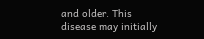and older. This disease may initially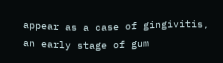appear as a case of gingivitis, an early stage of gum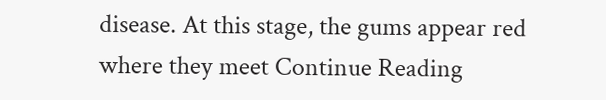disease. At this stage, the gums appear red where they meet Continue Reading